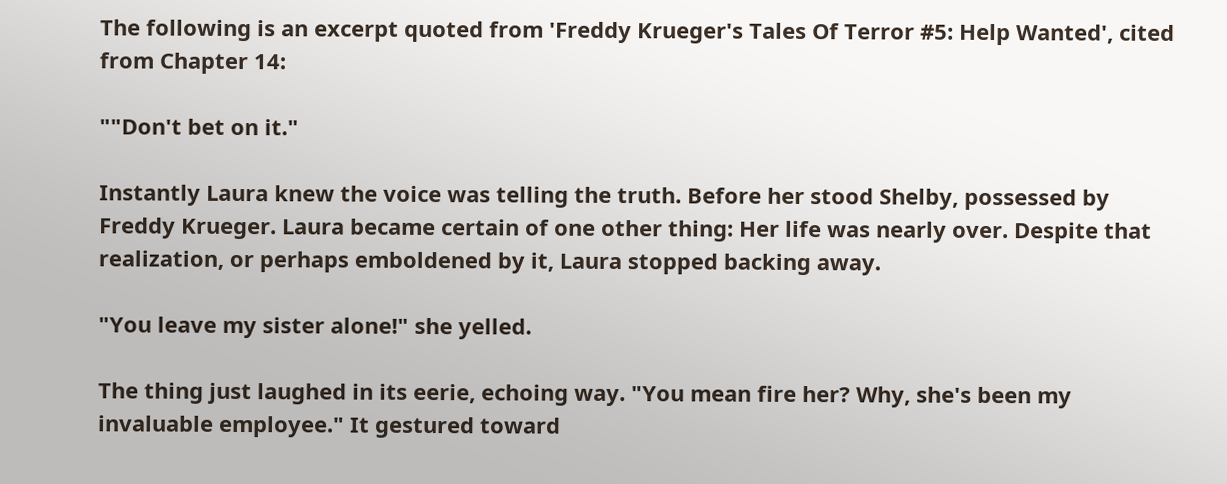The following is an excerpt quoted from 'Freddy Krueger's Tales Of Terror #5: Help Wanted', cited from Chapter 14:

""Don't bet on it."

Instantly Laura knew the voice was telling the truth. Before her stood Shelby, possessed by Freddy Krueger. Laura became certain of one other thing: Her life was nearly over. Despite that realization, or perhaps emboldened by it, Laura stopped backing away.

"You leave my sister alone!" she yelled.

The thing just laughed in its eerie, echoing way. "You mean fire her? Why, she's been my invaluable employee." It gestured toward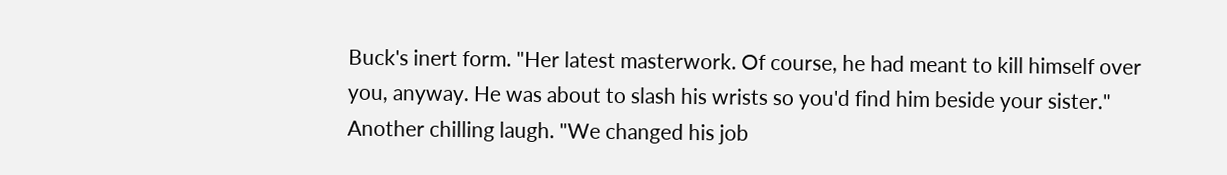Buck's inert form. "Her latest masterwork. Of course, he had meant to kill himself over you, anyway. He was about to slash his wrists so you'd find him beside your sister." Another chilling laugh. "We changed his job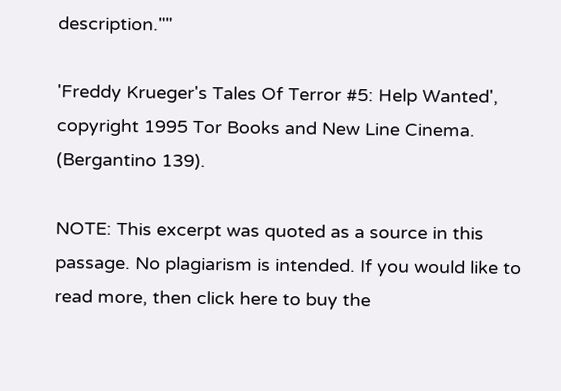description.""

'Freddy Krueger's Tales Of Terror #5: Help Wanted', copyright 1995 Tor Books and New Line Cinema. (Bergantino 139).

NOTE: This excerpt was quoted as a source in this passage. No plagiarism is intended. If you would like to read more, then click here to buy the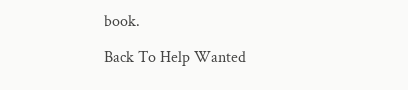book.

Back To Help Wanted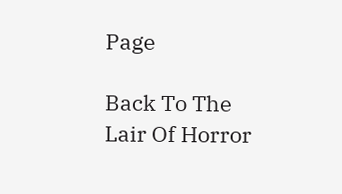Page

Back To The Lair Of Horror